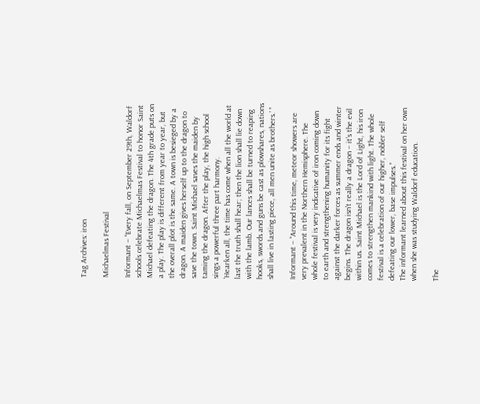Tag Archives: iron

Michaelmas Festival

Informant – “Every fall, on September 29th, Waldorf schools celebrate Michaelmas Festival to honor Saint Michael defeating the dragon. The 4th grade puts on a play. The play is different from year to year, but the overall plot is the same. A town is besieged by a dragon. A maiden gives herself up to the dragon to save the town. Saint Michael saves the maiden by taming the dragon. After the play, the high school sings a powerful three part harmony.
‘Hearken all, the time has come when all the world at last the truth shall hear; then the lion shall lie down with the lamb. Our lances shall be turned to reaping hooks, swords and guns be cast as plowshares, nations shall live in lasting piece, all men unite as brothers.’ ”

Informant – “Around this time, meteor showers are very prevalent in the Northern Hemisphere. The whole festival is very indicative of iron coming down to earth and strengthening humanity for its fight against the darker forces as summer ends and winter begins. The dragon isn’t really a dragon – it’s the evil within us. Saint Michael is the Lord of Light, his iron comes to strengthen mankind with light. The whole festival is a celebration of our higher, nobler self defeating our lower, base impulses.”
The informant learned about this festival on her own when she was studying Waldorf education.

The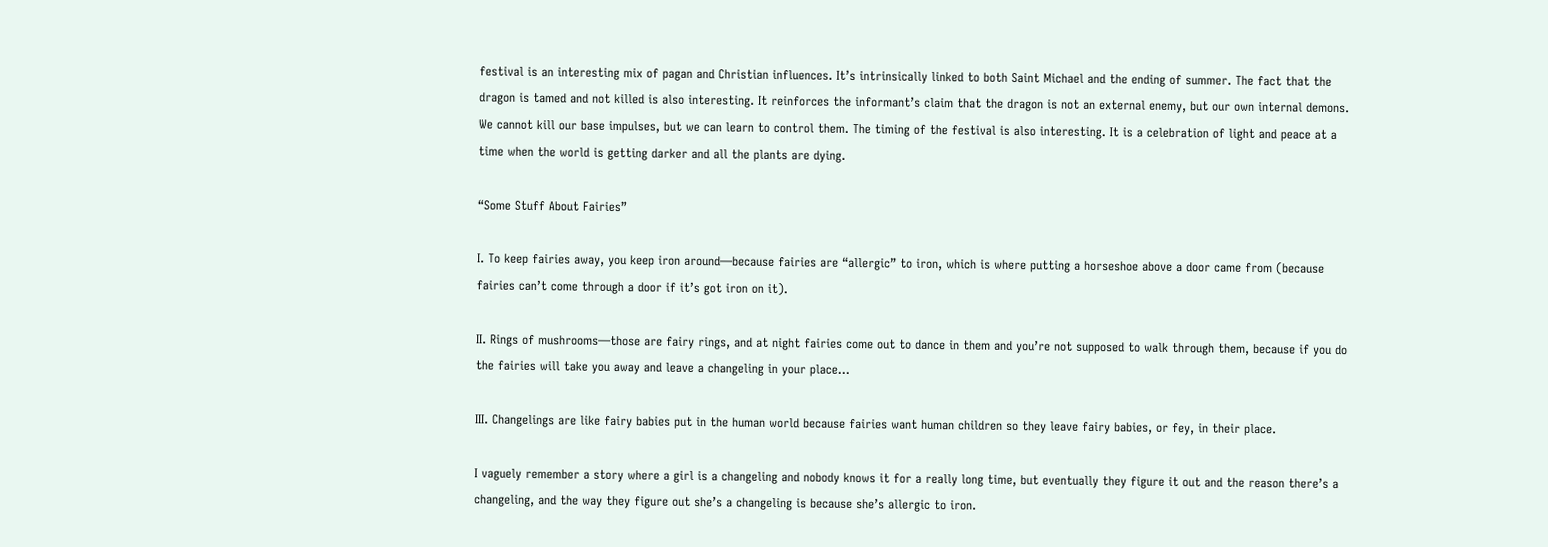festival is an interesting mix of pagan and Christian influences. It’s intrinsically linked to both Saint Michael and the ending of summer. The fact that the dragon is tamed and not killed is also interesting. It reinforces the informant’s claim that the dragon is not an external enemy, but our own internal demons. We cannot kill our base impulses, but we can learn to control them. The timing of the festival is also interesting. It is a celebration of light and peace at a time when the world is getting darker and all the plants are dying.

“Some Stuff About Fairies”

I. To keep fairies away, you keep iron around—because fairies are “allergic” to iron, which is where putting a horseshoe above a door came from (because fairies can’t come through a door if it’s got iron on it).

II. Rings of mushrooms—those are fairy rings, and at night fairies come out to dance in them and you’re not supposed to walk through them, because if you do the fairies will take you away and leave a changeling in your place…

III. Changelings are like fairy babies put in the human world because fairies want human children so they leave fairy babies, or fey, in their place.

I vaguely remember a story where a girl is a changeling and nobody knows it for a really long time, but eventually they figure it out and the reason there’s a changeling, and the way they figure out she’s a changeling is because she’s allergic to iron.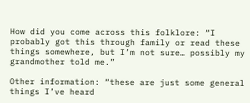How did you come across this folklore: “I probably got this through family or read these things somewhere, but I’m not sure… possibly my grandmother told me.”

Other information: “these are just some general things I’ve heard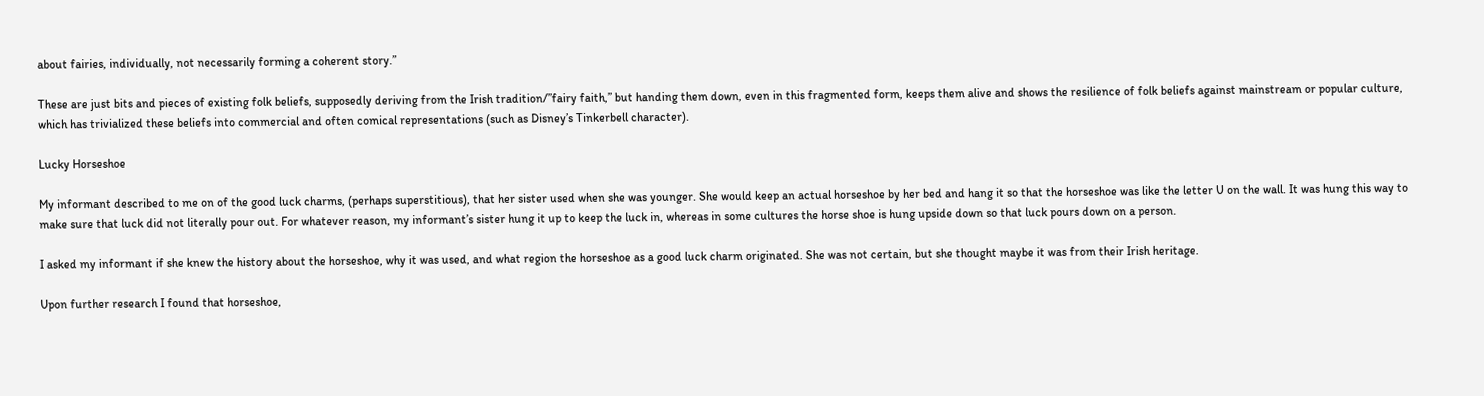about fairies, individually, not necessarily forming a coherent story.”

These are just bits and pieces of existing folk beliefs, supposedly deriving from the Irish tradition/”fairy faith,” but handing them down, even in this fragmented form, keeps them alive and shows the resilience of folk beliefs against mainstream or popular culture, which has trivialized these beliefs into commercial and often comical representations (such as Disney’s Tinkerbell character).

Lucky Horseshoe

My informant described to me on of the good luck charms, (perhaps superstitious), that her sister used when she was younger. She would keep an actual horseshoe by her bed and hang it so that the horseshoe was like the letter U on the wall. It was hung this way to make sure that luck did not literally pour out. For whatever reason, my informant’s sister hung it up to keep the luck in, whereas in some cultures the horse shoe is hung upside down so that luck pours down on a person.

I asked my informant if she knew the history about the horseshoe, why it was used, and what region the horseshoe as a good luck charm originated. She was not certain, but she thought maybe it was from their Irish heritage.

Upon further research I found that horseshoe,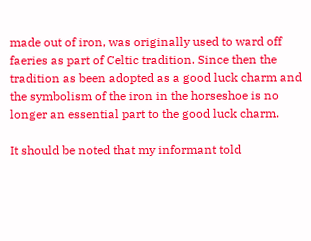made out of iron, was originally used to ward off faeries as part of Celtic tradition. Since then the tradition as been adopted as a good luck charm and the symbolism of the iron in the horseshoe is no longer an essential part to the good luck charm.

It should be noted that my informant told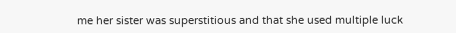me her sister was superstitious and that she used multiple luck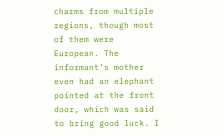charms from multiple regions, though most of them were European. The informant’s mother even had an elephant pointed at the front door, which was said to bring good luck. I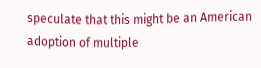speculate that this might be an American adoption of multiple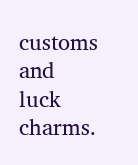customs and luck charms.